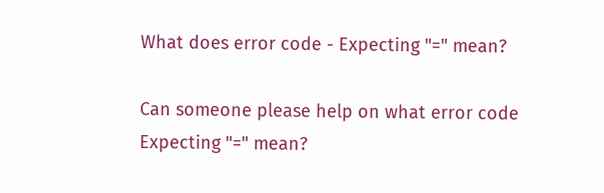What does error code - Expecting "=" mean?

Can someone please help on what error code Expecting "=" mean?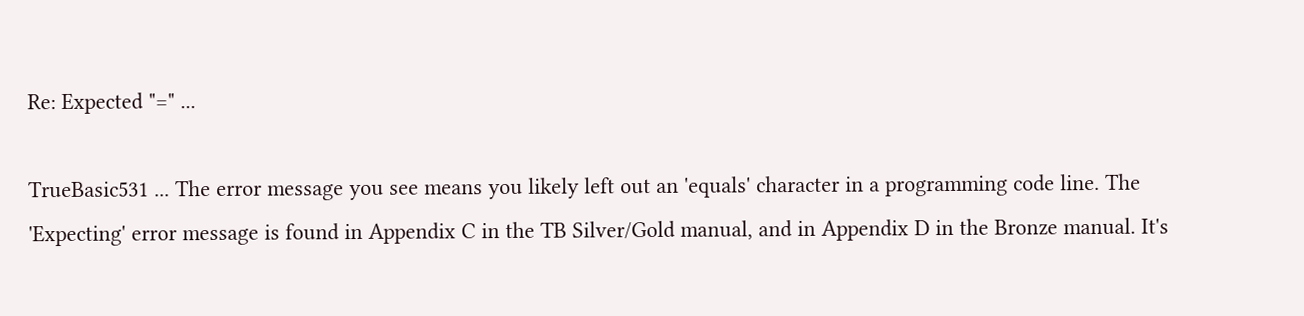Re: Expected "=" ...

TrueBasic531 ... The error message you see means you likely left out an 'equals' character in a programming code line. The 'Expecting' error message is found in Appendix C in the TB Silver/Gold manual, and in Appendix D in the Bronze manual. It's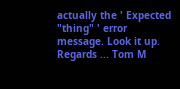actually the ' Expected "thing" ' error message. Look it up. Regards ... Tom M